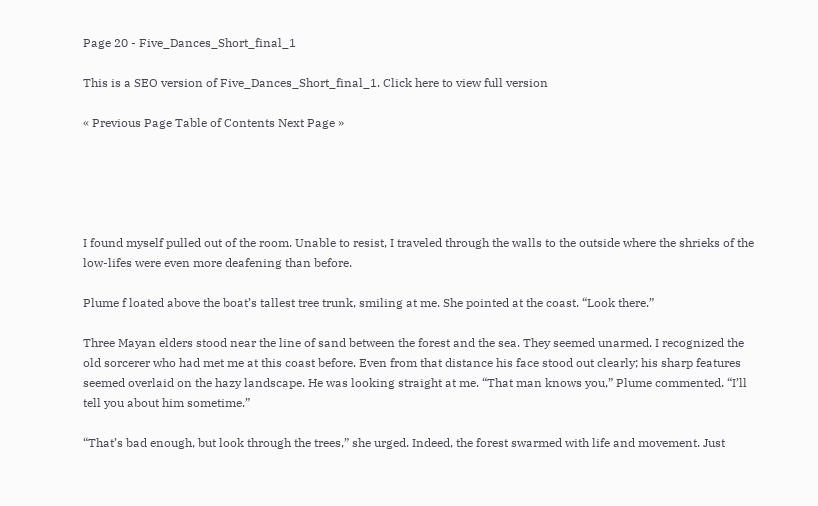Page 20 - Five_Dances_Short_final_1

This is a SEO version of Five_Dances_Short_final_1. Click here to view full version

« Previous Page Table of Contents Next Page »





I found myself pulled out of the room. Unable to resist, I traveled through the walls to the outside where the shrieks of the low-lifes were even more deafening than before.

Plume f loated above the boat’s tallest tree trunk, smiling at me. She pointed at the coast. “Look there.”

Three Mayan elders stood near the line of sand between the forest and the sea. They seemed unarmed. I recognized the old sorcerer who had met me at this coast before. Even from that distance his face stood out clearly; his sharp features seemed overlaid on the hazy landscape. He was looking straight at me. “That man knows you,” Plume commented. “I’ll tell you about him sometime.”

“That’s bad enough, but look through the trees,” she urged. Indeed, the forest swarmed with life and movement. Just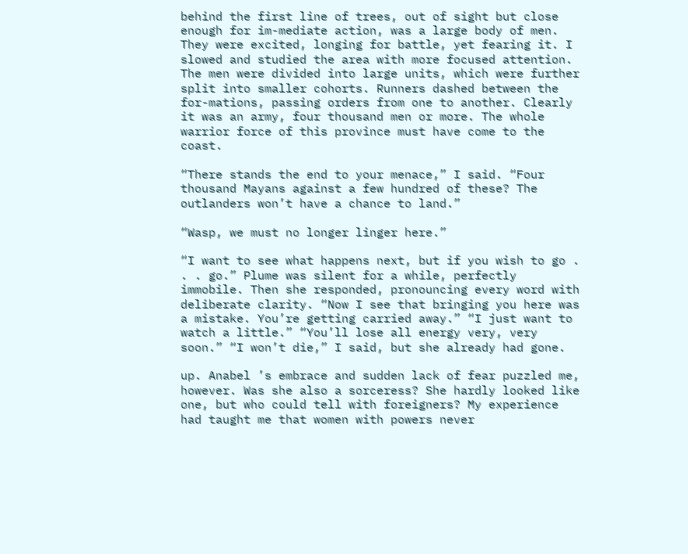behind the first line of trees, out of sight but close enough for im-mediate action, was a large body of men. They were excited, longing for battle, yet fearing it. I slowed and studied the area with more focused attention. The men were divided into large units, which were further split into smaller cohorts. Runners dashed between the for-mations, passing orders from one to another. Clearly it was an army, four thousand men or more. The whole warrior force of this province must have come to the coast.

“There stands the end to your menace,” I said. “Four thousand Mayans against a few hundred of these? The outlanders won’t have a chance to land.”

“Wasp, we must no longer linger here.”

“I want to see what happens next, but if you wish to go . . . go.” Plume was silent for a while, perfectly immobile. Then she responded, pronouncing every word with deliberate clarity. “Now I see that bringing you here was a mistake. You’re getting carried away.” “I just want to watch a little.” “You’ll lose all energy very, very soon.” “I won’t die,” I said, but she already had gone.

up. Anabel ’s embrace and sudden lack of fear puzzled me, however. Was she also a sorceress? She hardly looked like one, but who could tell with foreigners? My experience had taught me that women with powers never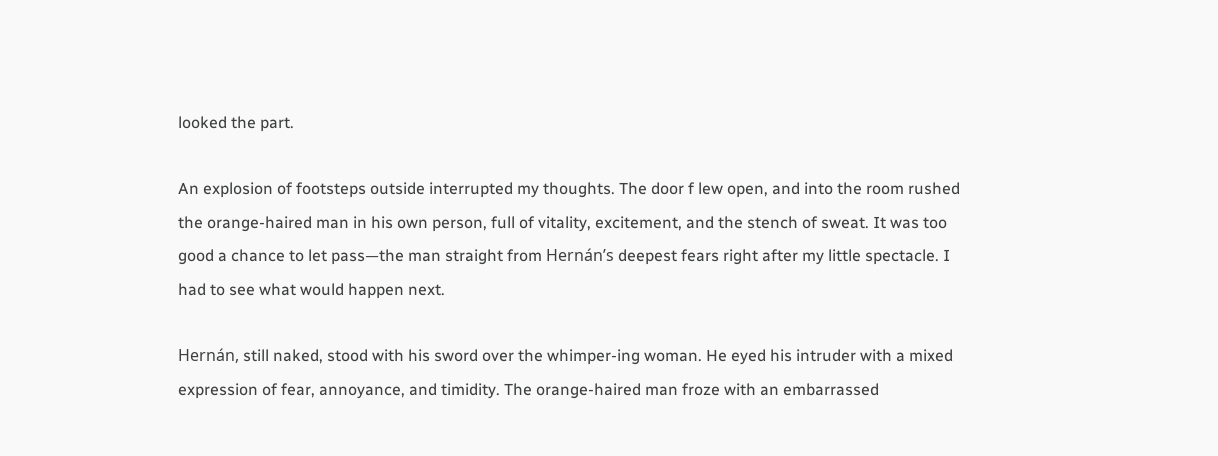looked the part.

An explosion of footsteps outside interrupted my thoughts. The door f lew open, and into the room rushed the orange-haired man in his own person, full of vitality, excitement, and the stench of sweat. It was too good a chance to let pass—the man straight from Hernán’s deepest fears right after my little spectacle. I had to see what would happen next.

Hernán, still naked, stood with his sword over the whimper-ing woman. He eyed his intruder with a mixed expression of fear, annoyance, and timidity. The orange-haired man froze with an embarrassed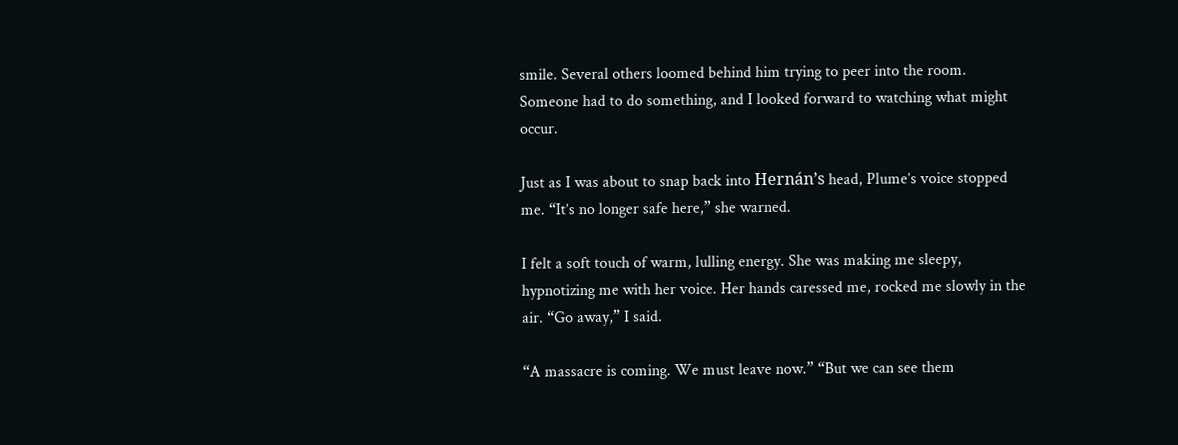smile. Several others loomed behind him trying to peer into the room. Someone had to do something, and I looked forward to watching what might occur.

Just as I was about to snap back into Hernán’s head, Plume’s voice stopped me. “It’s no longer safe here,” she warned.

I felt a soft touch of warm, lulling energy. She was making me sleepy, hypnotizing me with her voice. Her hands caressed me, rocked me slowly in the air. “Go away,” I said.

“A massacre is coming. We must leave now.” “But we can see them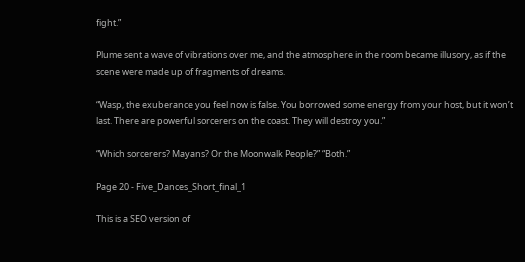fight.”

Plume sent a wave of vibrations over me, and the atmosphere in the room became illusory, as if the scene were made up of fragments of dreams.

“Wasp, the exuberance you feel now is false. You borrowed some energy from your host, but it won’t last. There are powerful sorcerers on the coast. They will destroy you.”

“Which sorcerers? Mayans? Or the Moonwalk People?” “Both.”

Page 20 - Five_Dances_Short_final_1

This is a SEO version of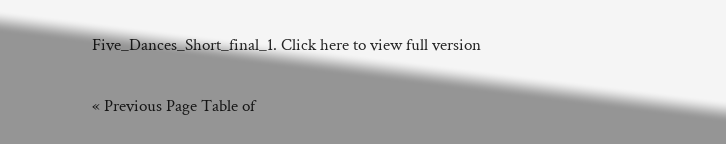Five_Dances_Short_final_1. Click here to view full version

« Previous Page Table of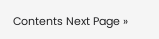Contents Next Page »